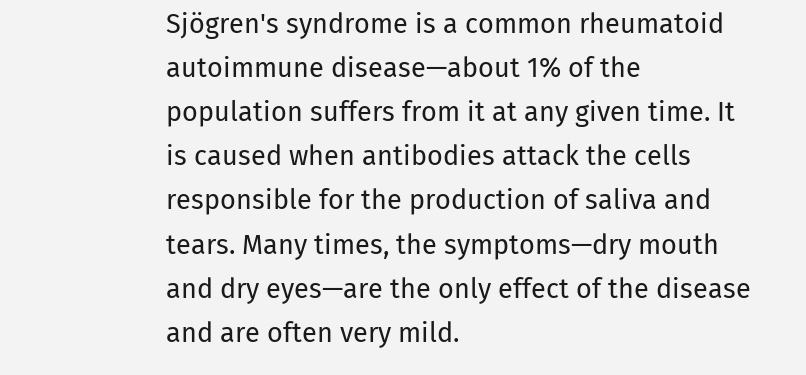Sjögren's syndrome is a common rheumatoid autoimmune disease—about 1% of the population suffers from it at any given time. It is caused when antibodies attack the cells responsible for the production of saliva and tears. Many times, the symptoms—dry mouth and dry eyes—are the only effect of the disease and are often very mild.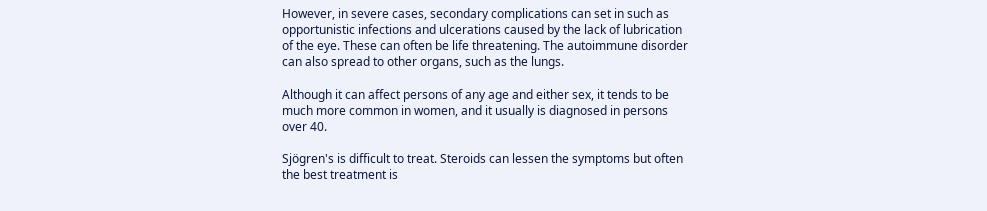However, in severe cases, secondary complications can set in such as opportunistic infections and ulcerations caused by the lack of lubrication of the eye. These can often be life threatening. The autoimmune disorder can also spread to other organs, such as the lungs.

Although it can affect persons of any age and either sex, it tends to be much more common in women, and it usually is diagnosed in persons over 40.

Sjögren's is difficult to treat. Steroids can lessen the symptoms but often the best treatment is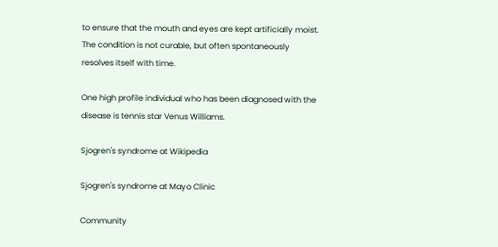to ensure that the mouth and eyes are kept artificially moist. The condition is not curable, but often spontaneously resolves itself with time.

One high profile individual who has been diagnosed with the disease is tennis star Venus Williams.

Sjogren's syndrome at Wikipedia

Sjogren's syndrome at Mayo Clinic

Community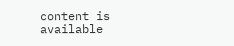content is available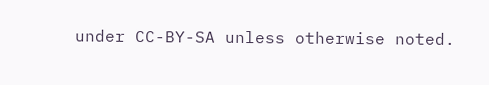under CC-BY-SA unless otherwise noted.